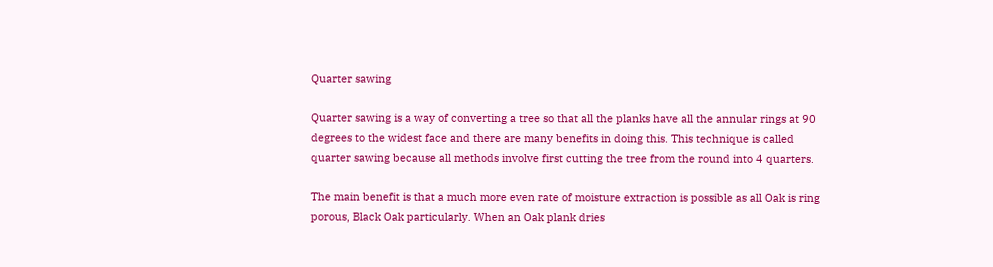Quarter sawing

Quarter sawing is a way of converting a tree so that all the planks have all the annular rings at 90 degrees to the widest face and there are many benefits in doing this. This technique is called quarter sawing because all methods involve first cutting the tree from the round into 4 quarters.

The main benefit is that a much more even rate of moisture extraction is possible as all Oak is ring porous, Black Oak particularly. When an Oak plank dries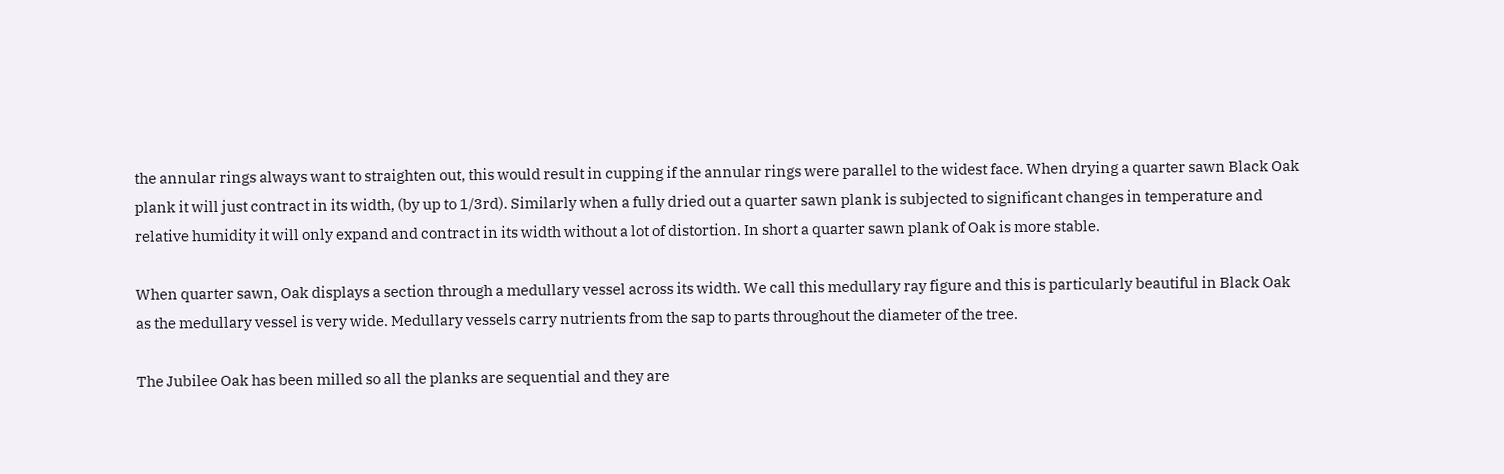the annular rings always want to straighten out, this would result in cupping if the annular rings were parallel to the widest face. When drying a quarter sawn Black Oak plank it will just contract in its width, (by up to 1/3rd). Similarly when a fully dried out a quarter sawn plank is subjected to significant changes in temperature and relative humidity it will only expand and contract in its width without a lot of distortion. In short a quarter sawn plank of Oak is more stable.

When quarter sawn, Oak displays a section through a medullary vessel across its width. We call this medullary ray figure and this is particularly beautiful in Black Oak as the medullary vessel is very wide. Medullary vessels carry nutrients from the sap to parts throughout the diameter of the tree.

The Jubilee Oak has been milled so all the planks are sequential and they are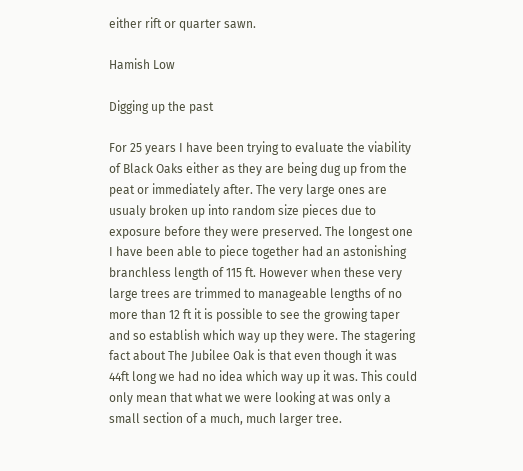either rift or quarter sawn.

Hamish Low

Digging up the past

For 25 years I have been trying to evaluate the viability of Black Oaks either as they are being dug up from the peat or immediately after. The very large ones are usualy broken up into random size pieces due to exposure before they were preserved. The longest one I have been able to piece together had an astonishing branchless length of 115 ft. However when these very large trees are trimmed to manageable lengths of no more than 12 ft it is possible to see the growing taper and so establish which way up they were. The stagering fact about The Jubilee Oak is that even though it was 44ft long we had no idea which way up it was. This could only mean that what we were looking at was only a small section of a much, much larger tree.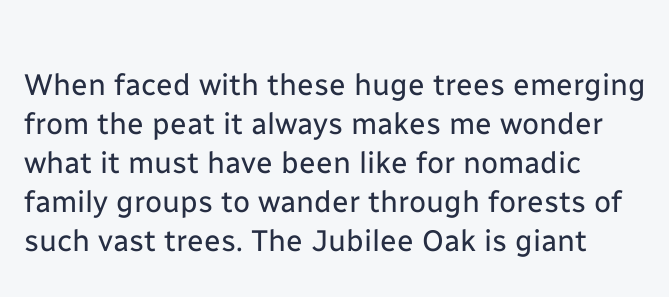When faced with these huge trees emerging from the peat it always makes me wonder what it must have been like for nomadic family groups to wander through forests of such vast trees. The Jubilee Oak is giant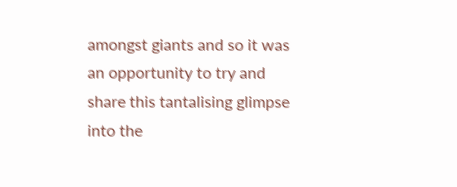amongst giants and so it was an opportunity to try and share this tantalising glimpse into the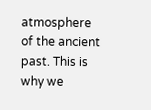atmosphere of the ancient past. This is why we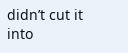didn’t cut it into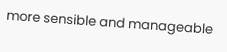more sensible and manageable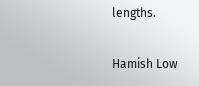lengths.

Hamish Low